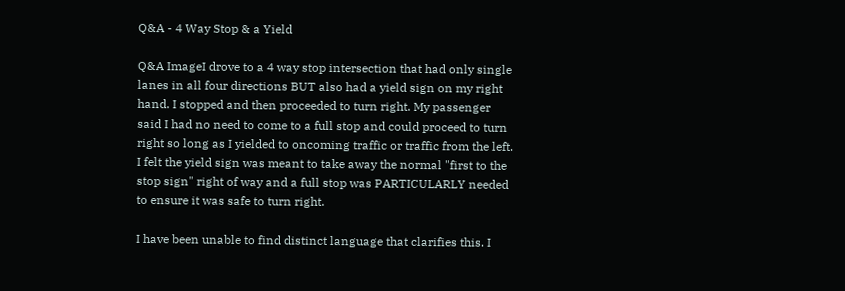Q&A - 4 Way Stop & a Yield

Q&A ImageI drove to a 4 way stop intersection that had only single lanes in all four directions BUT also had a yield sign on my right hand. I stopped and then proceeded to turn right. My passenger said I had no need to come to a full stop and could proceed to turn right so long as I yielded to oncoming traffic or traffic from the left. I felt the yield sign was meant to take away the normal "first to the stop sign" right of way and a full stop was PARTICULARLY needed to ensure it was safe to turn right.

I have been unable to find distinct language that clarifies this. I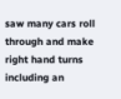saw many cars roll through and make right hand turns including an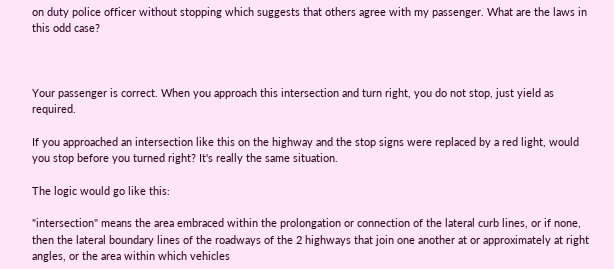on duty police officer without stopping which suggests that others agree with my passenger. What are the laws in this odd case?



Your passenger is correct. When you approach this intersection and turn right, you do not stop, just yield as required.

If you approached an intersection like this on the highway and the stop signs were replaced by a red light, would you stop before you turned right? It's really the same situation.

The logic would go like this:

"intersection" means the area embraced within the prolongation or connection of the lateral curb lines, or if none, then the lateral boundary lines of the roadways of the 2 highways that join one another at or approximately at right angles, or the area within which vehicles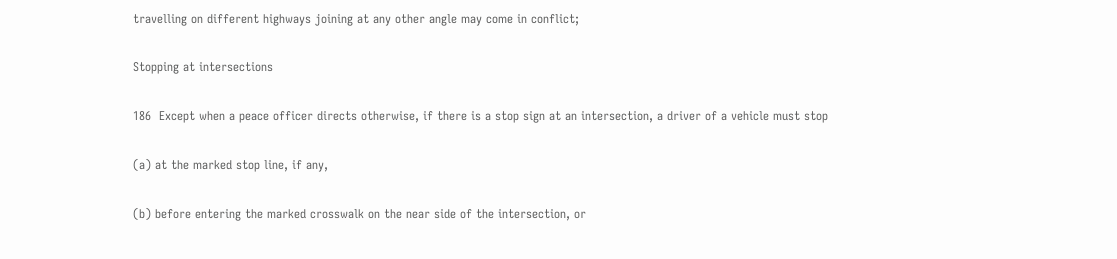travelling on different highways joining at any other angle may come in conflict;

Stopping at intersections

186  Except when a peace officer directs otherwise, if there is a stop sign at an intersection, a driver of a vehicle must stop

(a) at the marked stop line, if any,

(b) before entering the marked crosswalk on the near side of the intersection, or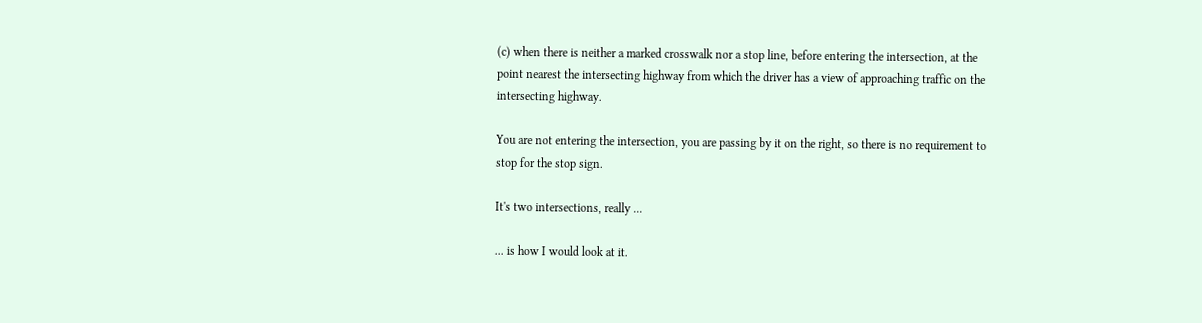(c) when there is neither a marked crosswalk nor a stop line, before entering the intersection, at the point nearest the intersecting highway from which the driver has a view of approaching traffic on the intersecting highway.

You are not entering the intersection, you are passing by it on the right, so there is no requirement to stop for the stop sign.

It's two intersections, really ...

... is how I would look at it.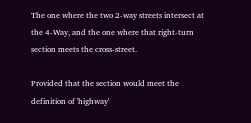The one where the two 2-way streets intersect at the 4-Way, and the one where that right-turn section meets the cross-street.

Provided that the section would meet the definition of 'highway'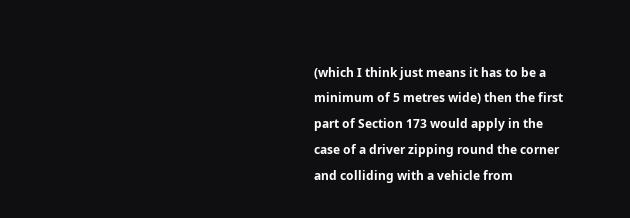(which I think just means it has to be a minimum of 5 metres wide) then the first part of Section 173 would apply in the case of a driver zipping round the corner and colliding with a vehicle from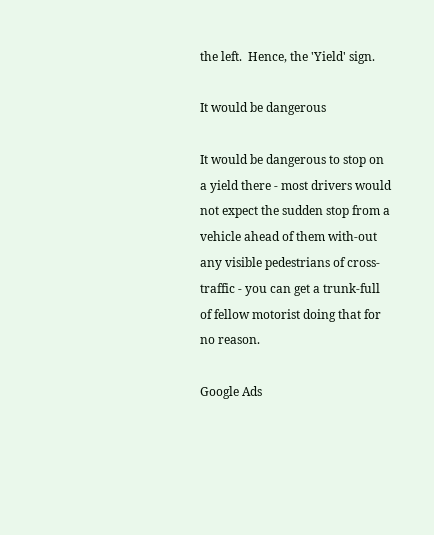the left.  Hence, the 'Yield' sign.

It would be dangerous

It would be dangerous to stop on a yield there - most drivers would not expect the sudden stop from a vehicle ahead of them with-out any visible pedestrians of cross-traffic - you can get a trunk-full of fellow motorist doing that for no reason.

Google Ads